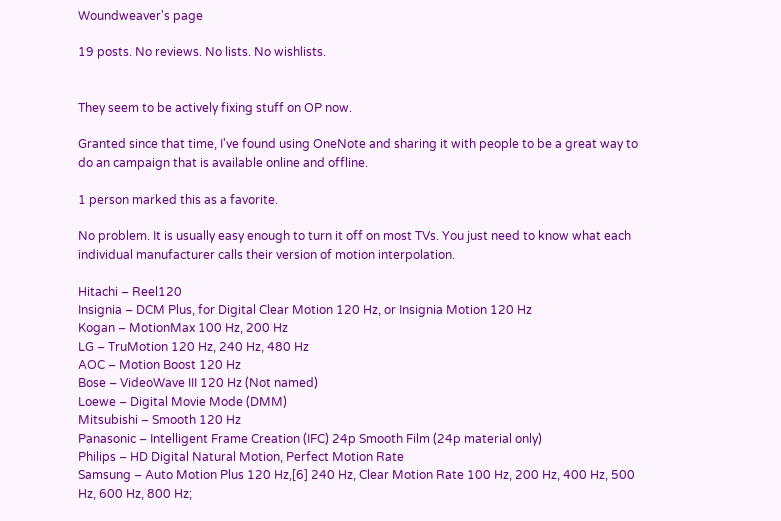Woundweaver's page

19 posts. No reviews. No lists. No wishlists.


They seem to be actively fixing stuff on OP now.

Granted since that time, I've found using OneNote and sharing it with people to be a great way to do an campaign that is available online and offline.

1 person marked this as a favorite.

No problem. It is usually easy enough to turn it off on most TVs. You just need to know what each individual manufacturer calls their version of motion interpolation.

Hitachi – Reel120
Insignia – DCM Plus, for Digital Clear Motion 120 Hz, or Insignia Motion 120 Hz
Kogan – MotionMax 100 Hz, 200 Hz
LG – TruMotion 120 Hz, 240 Hz, 480 Hz
AOC – Motion Boost 120 Hz
Bose – VideoWave III 120 Hz (Not named)
Loewe – Digital Movie Mode (DMM)
Mitsubishi – Smooth 120 Hz
Panasonic – Intelligent Frame Creation (IFC) 24p Smooth Film (24p material only)
Philips – HD Digital Natural Motion, Perfect Motion Rate
Samsung – Auto Motion Plus 120 Hz,[6] 240 Hz, Clear Motion Rate 100 Hz, 200 Hz, 400 Hz, 500 Hz, 600 Hz, 800 Hz;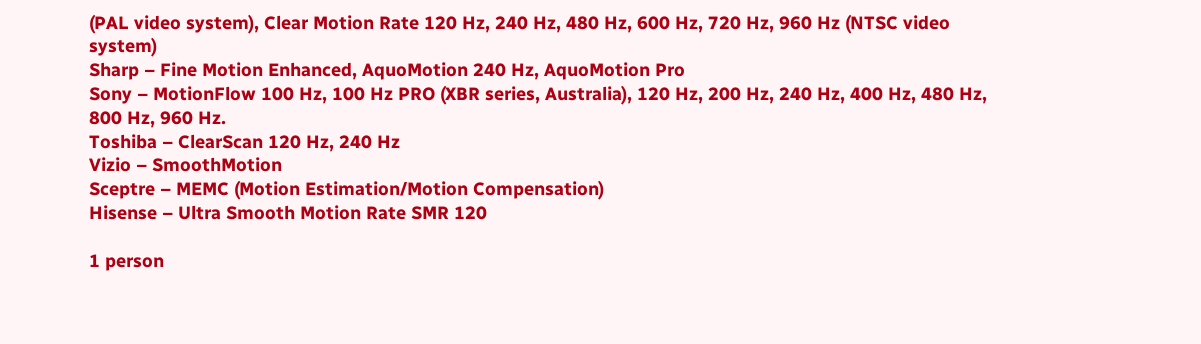(PAL video system), Clear Motion Rate 120 Hz, 240 Hz, 480 Hz, 600 Hz, 720 Hz, 960 Hz (NTSC video system)
Sharp – Fine Motion Enhanced, AquoMotion 240 Hz, AquoMotion Pro
Sony – MotionFlow 100 Hz, 100 Hz PRO (XBR series, Australia), 120 Hz, 200 Hz, 240 Hz, 400 Hz, 480 Hz, 800 Hz, 960 Hz.
Toshiba – ClearScan 120 Hz, 240 Hz
Vizio – SmoothMotion
Sceptre – MEMC (Motion Estimation/Motion Compensation)
Hisense – Ultra Smooth Motion Rate SMR 120

1 person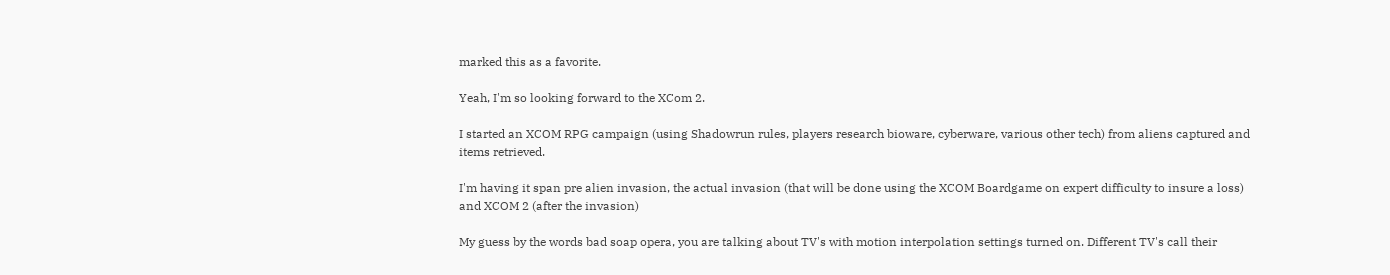marked this as a favorite.

Yeah, I'm so looking forward to the XCom 2.

I started an XCOM RPG campaign (using Shadowrun rules, players research bioware, cyberware, various other tech) from aliens captured and items retrieved.

I'm having it span pre alien invasion, the actual invasion (that will be done using the XCOM Boardgame on expert difficulty to insure a loss) and XCOM 2 (after the invasion)

My guess by the words bad soap opera, you are talking about TV's with motion interpolation settings turned on. Different TV's call their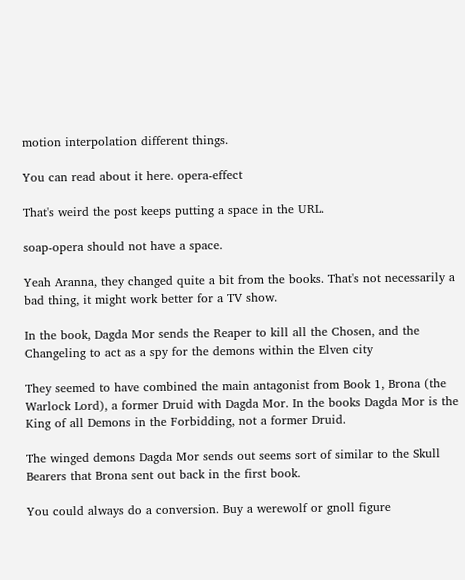motion interpolation different things.

You can read about it here. opera-effect

That's weird the post keeps putting a space in the URL.

soap-opera should not have a space.

Yeah Aranna, they changed quite a bit from the books. That's not necessarily a bad thing, it might work better for a TV show.

In the book, Dagda Mor sends the Reaper to kill all the Chosen, and the Changeling to act as a spy for the demons within the Elven city

They seemed to have combined the main antagonist from Book 1, Brona (the Warlock Lord), a former Druid with Dagda Mor. In the books Dagda Mor is the King of all Demons in the Forbidding, not a former Druid.

The winged demons Dagda Mor sends out seems sort of similar to the Skull Bearers that Brona sent out back in the first book.

You could always do a conversion. Buy a werewolf or gnoll figure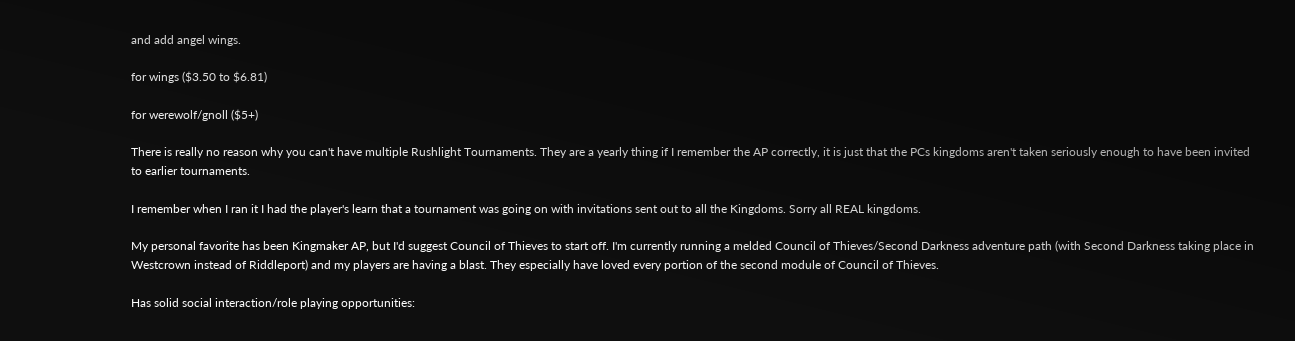and add angel wings.

for wings ($3.50 to $6.81)

for werewolf/gnoll ($5+)

There is really no reason why you can't have multiple Rushlight Tournaments. They are a yearly thing if I remember the AP correctly, it is just that the PCs kingdoms aren't taken seriously enough to have been invited to earlier tournaments.

I remember when I ran it I had the player's learn that a tournament was going on with invitations sent out to all the Kingdoms. Sorry all REAL kingdoms.

My personal favorite has been Kingmaker AP, but I'd suggest Council of Thieves to start off. I'm currently running a melded Council of Thieves/Second Darkness adventure path (with Second Darkness taking place in Westcrown instead of Riddleport) and my players are having a blast. They especially have loved every portion of the second module of Council of Thieves.

Has solid social interaction/role playing opportunities: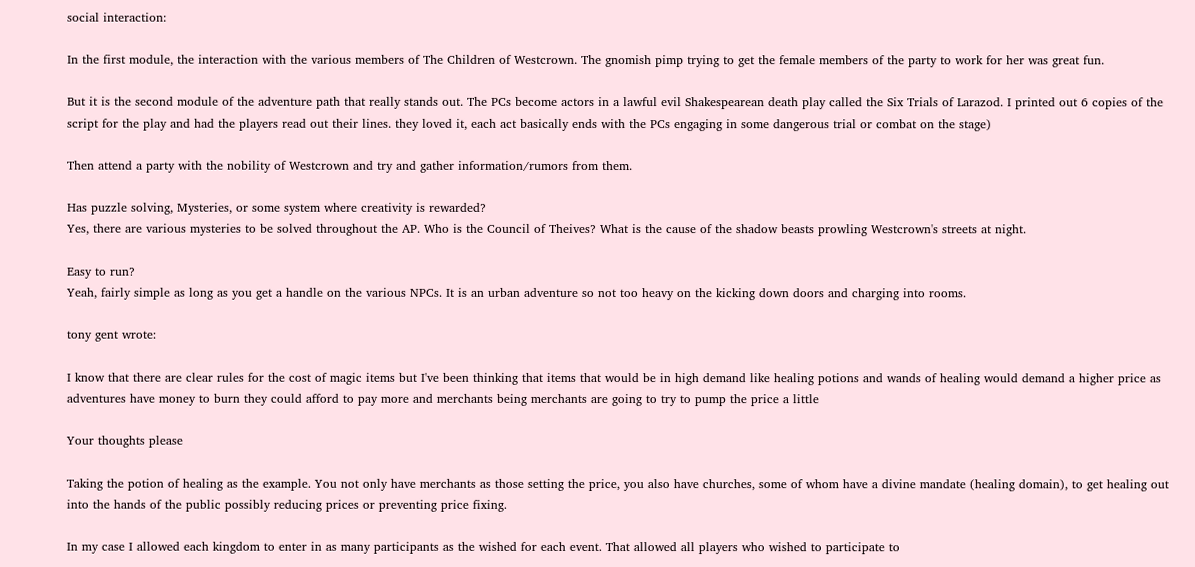social interaction:

In the first module, the interaction with the various members of The Children of Westcrown. The gnomish pimp trying to get the female members of the party to work for her was great fun.

But it is the second module of the adventure path that really stands out. The PCs become actors in a lawful evil Shakespearean death play called the Six Trials of Larazod. I printed out 6 copies of the script for the play and had the players read out their lines. they loved it, each act basically ends with the PCs engaging in some dangerous trial or combat on the stage)

Then attend a party with the nobility of Westcrown and try and gather information/rumors from them.

Has puzzle solving, Mysteries, or some system where creativity is rewarded?
Yes, there are various mysteries to be solved throughout the AP. Who is the Council of Theives? What is the cause of the shadow beasts prowling Westcrown's streets at night.

Easy to run?
Yeah, fairly simple as long as you get a handle on the various NPCs. It is an urban adventure so not too heavy on the kicking down doors and charging into rooms.

tony gent wrote:

I know that there are clear rules for the cost of magic items but I've been thinking that items that would be in high demand like healing potions and wands of healing would demand a higher price as adventures have money to burn they could afford to pay more and merchants being merchants are going to try to pump the price a little

Your thoughts please

Taking the potion of healing as the example. You not only have merchants as those setting the price, you also have churches, some of whom have a divine mandate (healing domain), to get healing out into the hands of the public possibly reducing prices or preventing price fixing.

In my case I allowed each kingdom to enter in as many participants as the wished for each event. That allowed all players who wished to participate to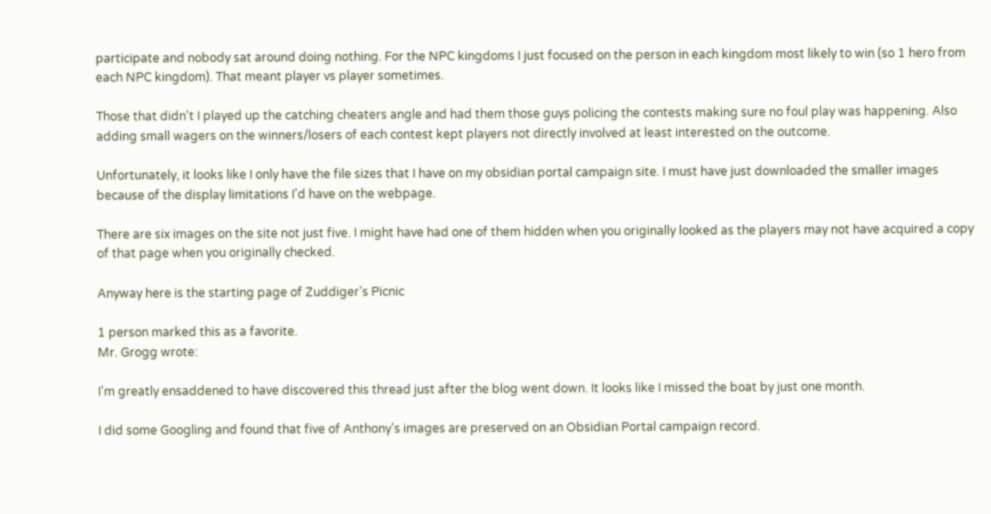participate and nobody sat around doing nothing. For the NPC kingdoms I just focused on the person in each kingdom most likely to win (so 1 hero from each NPC kingdom). That meant player vs player sometimes.

Those that didn't I played up the catching cheaters angle and had them those guys policing the contests making sure no foul play was happening. Also adding small wagers on the winners/losers of each contest kept players not directly involved at least interested on the outcome.

Unfortunately, it looks like I only have the file sizes that I have on my obsidian portal campaign site. I must have just downloaded the smaller images because of the display limitations I'd have on the webpage.

There are six images on the site not just five. I might have had one of them hidden when you originally looked as the players may not have acquired a copy of that page when you originally checked.

Anyway here is the starting page of Zuddiger's Picnic

1 person marked this as a favorite.
Mr. Grogg wrote:

I'm greatly ensaddened to have discovered this thread just after the blog went down. It looks like I missed the boat by just one month.

I did some Googling and found that five of Anthony's images are preserved on an Obsidian Portal campaign record.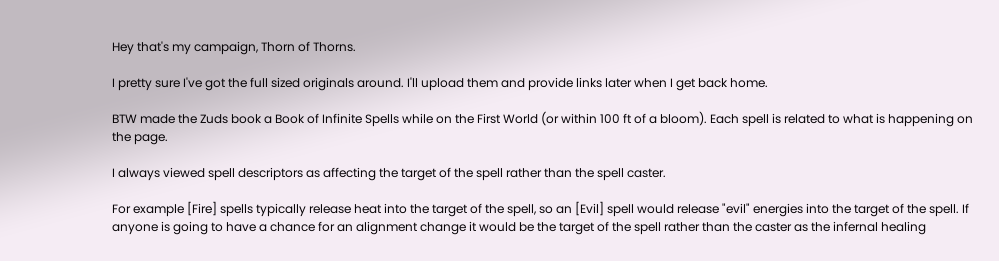Hey that's my campaign, Thorn of Thorns.

I pretty sure I've got the full sized originals around. I'll upload them and provide links later when I get back home.

BTW made the Zuds book a Book of Infinite Spells while on the First World (or within 100 ft of a bloom). Each spell is related to what is happening on the page.

I always viewed spell descriptors as affecting the target of the spell rather than the spell caster.

For example [Fire] spells typically release heat into the target of the spell, so an [Evil] spell would release "evil" energies into the target of the spell. If anyone is going to have a chance for an alignment change it would be the target of the spell rather than the caster as the infernal healing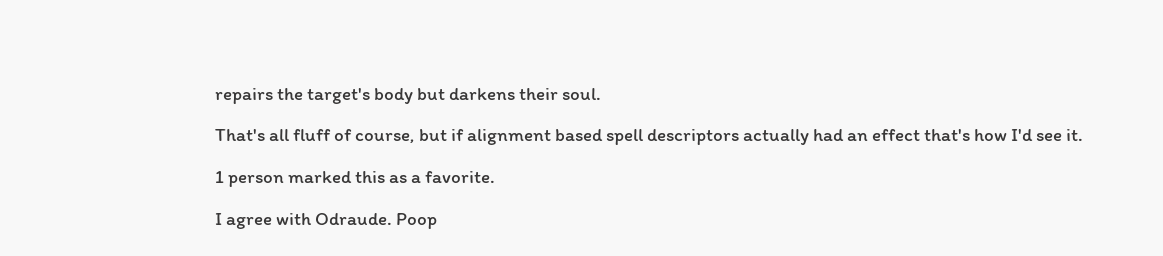repairs the target's body but darkens their soul.

That's all fluff of course, but if alignment based spell descriptors actually had an effect that's how I'd see it.

1 person marked this as a favorite.

I agree with Odraude. Poop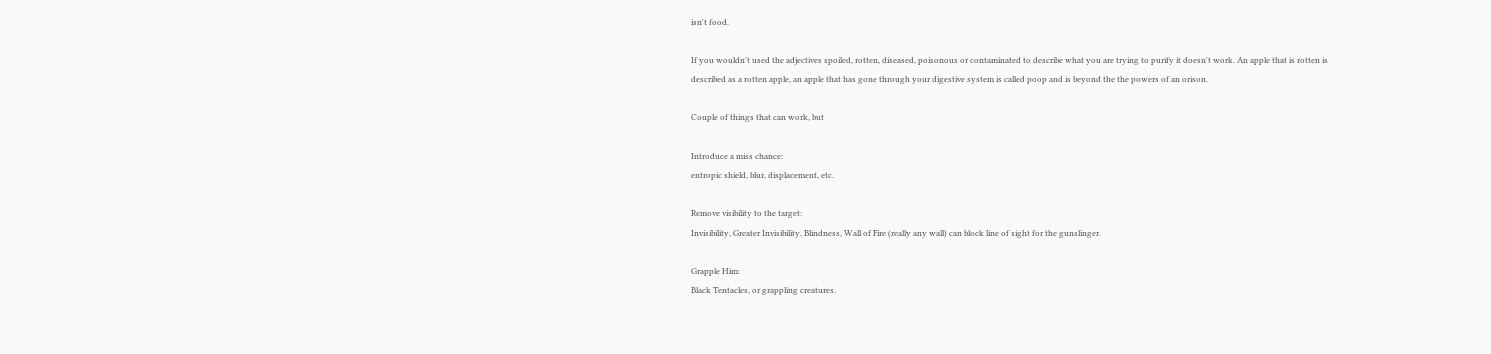isn't food.

If you wouldn't used the adjectives spoiled, rotten, diseased, poisonous or contaminated to describe what you are trying to purify it doesn't work. An apple that is rotten is described as a rotten apple, an apple that has gone through your digestive system is called poop and is beyond the the powers of an orison.

Couple of things that can work, but

Introduce a miss chance:
entropic shield, blur, displacement, etc.

Remove visibility to the target:
Invisibility, Greater Invisibility, Blindness, Wall of Fire (really any wall) can block line of sight for the gunslinger.

Grapple Him:
Black Tentacles, or grappling creatures.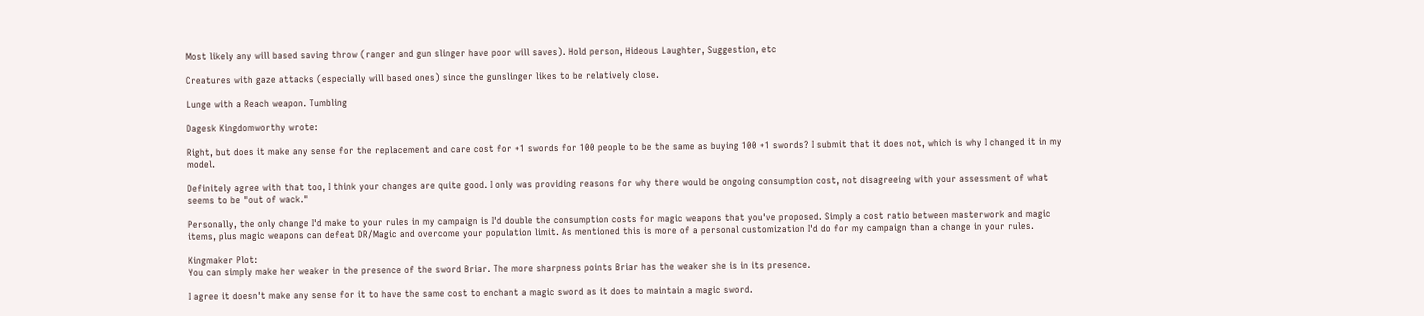Most likely any will based saving throw (ranger and gun slinger have poor will saves). Hold person, Hideous Laughter, Suggestion, etc

Creatures with gaze attacks (especially will based ones) since the gunslinger likes to be relatively close.

Lunge with a Reach weapon. Tumbling

Dagesk Kingdomworthy wrote:

Right, but does it make any sense for the replacement and care cost for +1 swords for 100 people to be the same as buying 100 +1 swords? I submit that it does not, which is why I changed it in my model.

Definitely agree with that too, I think your changes are quite good. I only was providing reasons for why there would be ongoing consumption cost, not disagreeing with your assessment of what seems to be "out of wack."

Personally, the only change I'd make to your rules in my campaign is I'd double the consumption costs for magic weapons that you've proposed. Simply a cost ratio between masterwork and magic items, plus magic weapons can defeat DR/Magic and overcome your population limit. As mentioned this is more of a personal customization I'd do for my campaign than a change in your rules.

Kingmaker Plot:
You can simply make her weaker in the presence of the sword Briar. The more sharpness points Briar has the weaker she is in its presence.

I agree it doesn't make any sense for it to have the same cost to enchant a magic sword as it does to maintain a magic sword.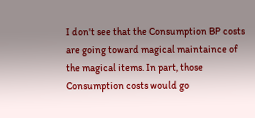I don't see that the Consumption BP costs are going toward magical maintaince of the magical items. In part, those Consumption costs would go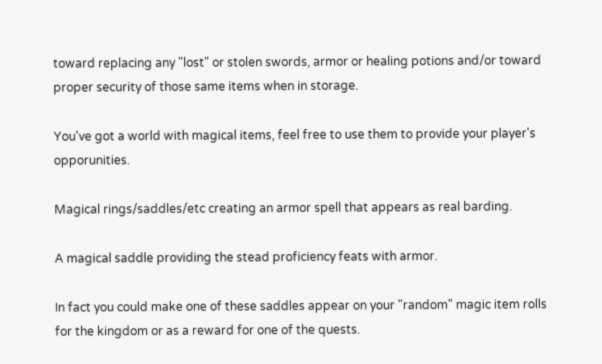toward replacing any "lost" or stolen swords, armor or healing potions and/or toward proper security of those same items when in storage.

You've got a world with magical items, feel free to use them to provide your player's opporunities.

Magical rings/saddles/etc creating an armor spell that appears as real barding.

A magical saddle providing the stead proficiency feats with armor.

In fact you could make one of these saddles appear on your "random" magic item rolls for the kingdom or as a reward for one of the quests.